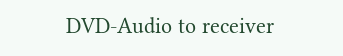DVD-Audio to receiver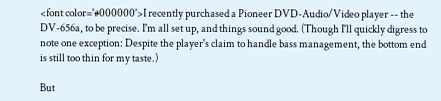<font color='#000000'>I recently purchased a Pioneer DVD-Audio/Video player -- the DV-656a, to be precise. I'm all set up, and things sound good. (Though I'll quickly digress to note one exception: Despite the player's claim to handle bass management, the bottom end is still too thin for my taste.)

But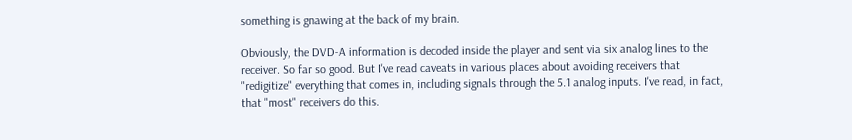something is gnawing at the back of my brain.

Obviously, the DVD-A information is decoded inside the player and sent via six analog lines to the receiver. So far so good. But I've read caveats in various places about avoiding receivers that "redigitize" everything that comes in, including signals through the 5.1 analog inputs. I've read, in fact, that "most" receivers do this.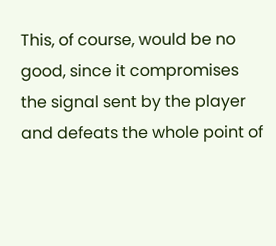This, of course, would be no good, since it compromises the signal sent by the player and defeats the whole point of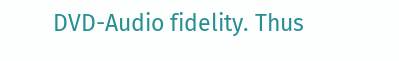DVD-Audio fidelity. Thus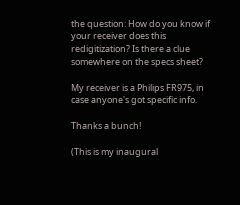the question: How do you know if your receiver does this redigitization? Is there a clue somewhere on the specs sheet?

My receiver is a Philips FR975, in case anyone's got specific info.

Thanks a bunch!

(This is my inaugural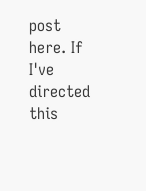post here. If I've directed this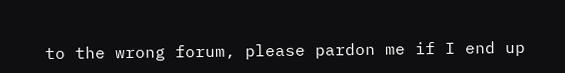to the wrong forum, please pardon me if I end up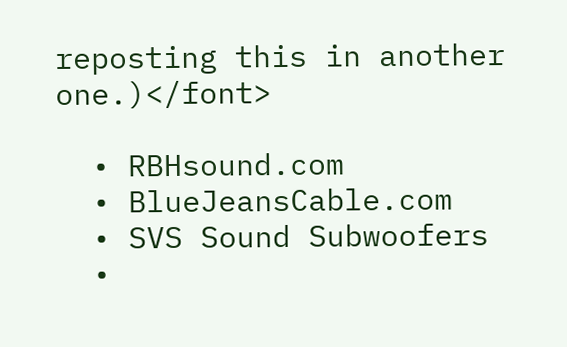reposting this in another one.)</font>

  • RBHsound.com
  • BlueJeansCable.com
  • SVS Sound Subwoofers
  •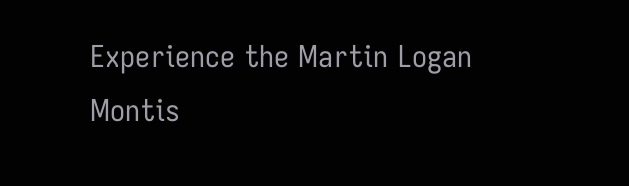Experience the Martin Logan Montis